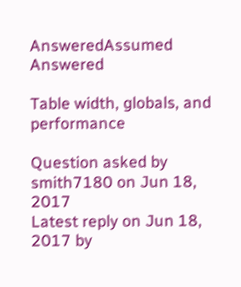AnsweredAssumed Answered

Table width, globals, and performance

Question asked by smith7180 on Jun 18, 2017
Latest reply on Jun 18, 2017 by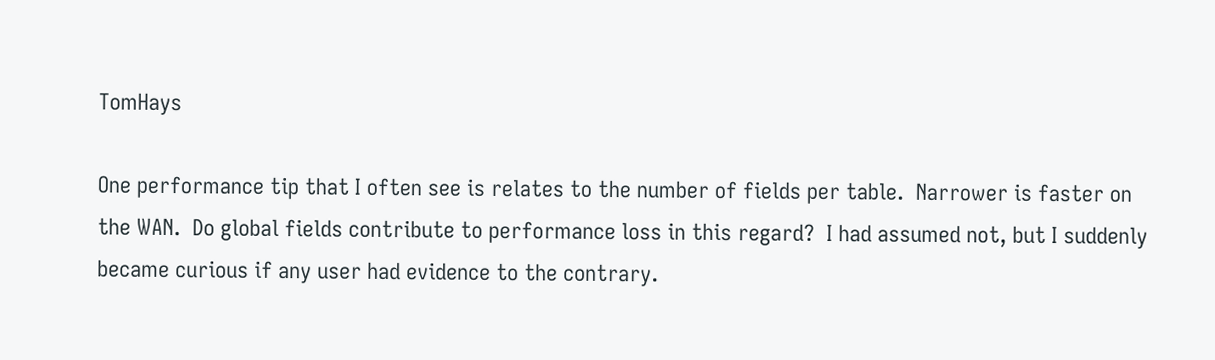TomHays

One performance tip that I often see is relates to the number of fields per table.  Narrower is faster on the WAN.  Do global fields contribute to performance loss in this regard?  I had assumed not, but I suddenly became curious if any user had evidence to the contrary.